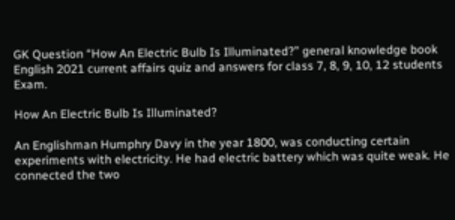GK Question “How An Electric Bulb Is Illuminated?” general knowledge book English 2021 current affairs quiz and answers for class 7, 8, 9, 10, 12 students Exam.

How An Electric Bulb Is Illuminated?

An Englishman Humphry Davy in the year 1800, was conducting certain experiments with electricity. He had electric battery which was quite weak. He connected the two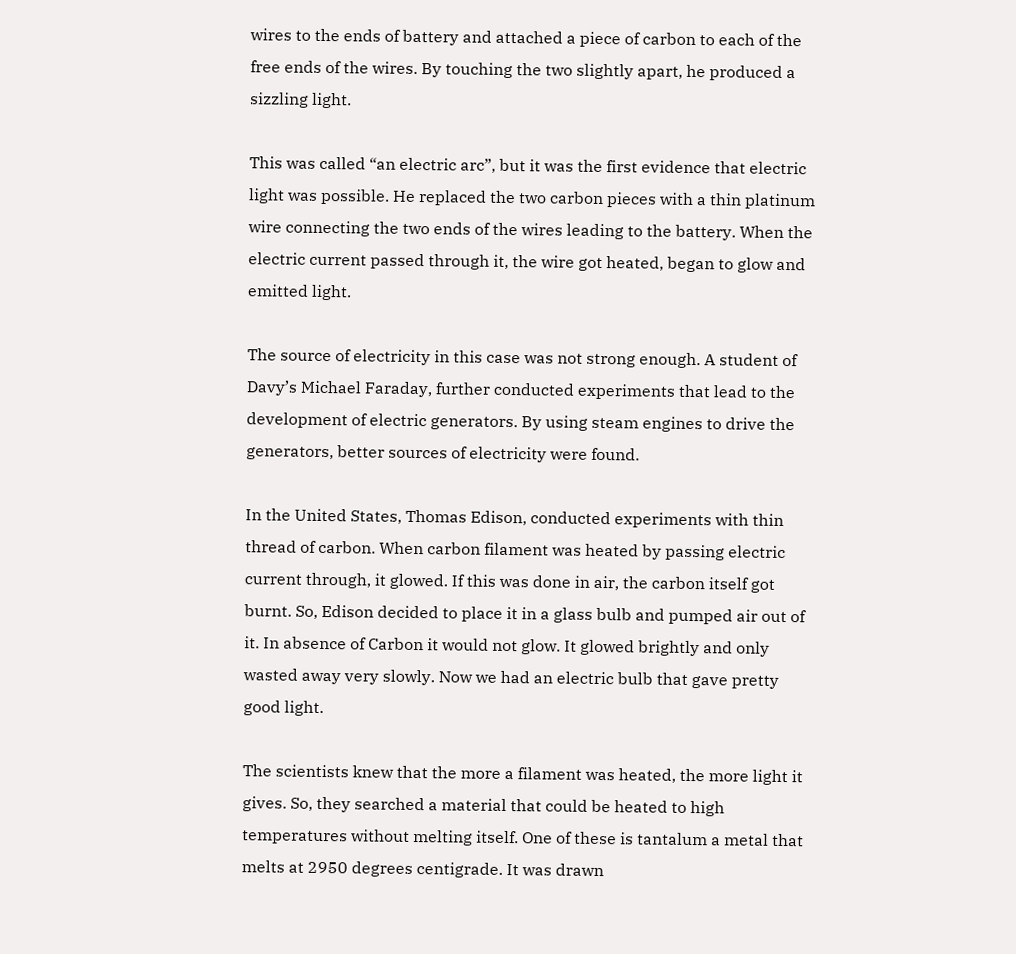wires to the ends of battery and attached a piece of carbon to each of the free ends of the wires. By touching the two slightly apart, he produced a sizzling light.

This was called “an electric arc”, but it was the first evidence that electric light was possible. He replaced the two carbon pieces with a thin platinum wire connecting the two ends of the wires leading to the battery. When the electric current passed through it, the wire got heated, began to glow and emitted light.

The source of electricity in this case was not strong enough. A student of Davy’s Michael Faraday, further conducted experiments that lead to the development of electric generators. By using steam engines to drive the generators, better sources of electricity were found.

In the United States, Thomas Edison, conducted experiments with thin thread of carbon. When carbon filament was heated by passing electric current through, it glowed. If this was done in air, the carbon itself got burnt. So, Edison decided to place it in a glass bulb and pumped air out of it. In absence of Carbon it would not glow. It glowed brightly and only wasted away very slowly. Now we had an electric bulb that gave pretty good light.

The scientists knew that the more a filament was heated, the more light it gives. So, they searched a material that could be heated to high temperatures without melting itself. One of these is tantalum a metal that melts at 2950 degrees centigrade. It was drawn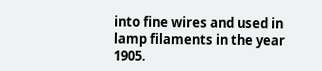into fine wires and used in lamp filaments in the year 1905.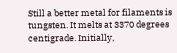Still a better metal for filaments is tungsten. It melts at 3370 degrees centigrade. Initially,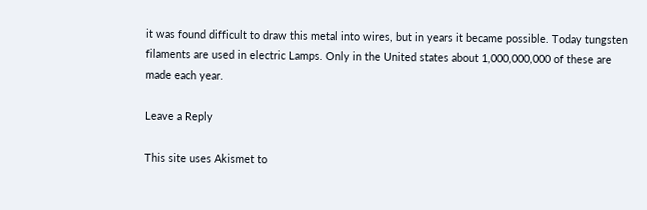it was found difficult to draw this metal into wires, but in years it became possible. Today tungsten filaments are used in electric Lamps. Only in the United states about 1,000,000,000 of these are made each year.

Leave a Reply

This site uses Akismet to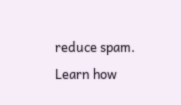reduce spam. Learn how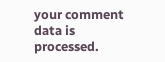your comment data is processed.